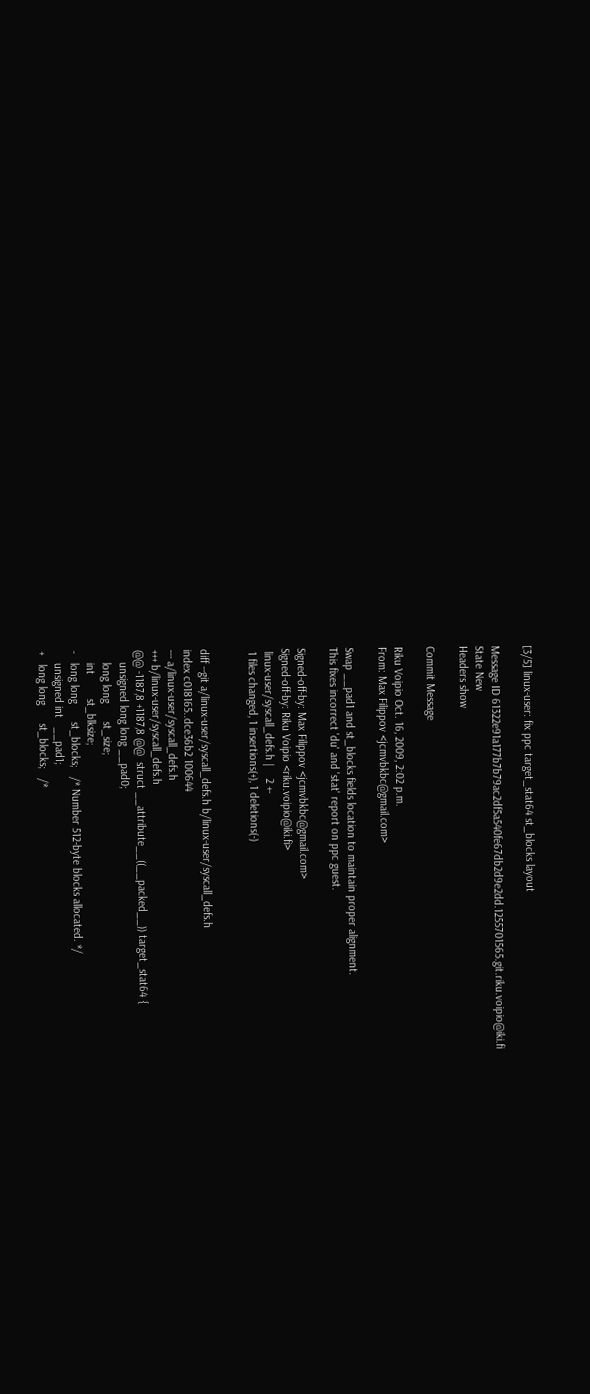[3/5] linux-user: fix ppc target_stat64 st_blocks layout

Message ID 61322e91a177b7b79ac2df5a540fe67db2d9e2dd.1255701565.git.riku.voipio@iki.fi
State New
Headers show

Commit Message

Riku Voipio Oct. 16, 2009, 2:02 p.m.
From: Max Filippov <jcmvbkbc@gmail.com>

Swap __pad1 and st_blocks fields location to maintain proper alignment.
This fixes incorrect 'du' and 'stat' report on ppc guest.

Signed-off-by: Max Filippov <jcmvbkbc@gmail.com>
Signed-off-by: Riku Voipio <riku.voipio@iki.fi>
 linux-user/syscall_defs.h |    2 +-
 1 files changed, 1 insertions(+), 1 deletions(-)


diff --git a/linux-user/syscall_defs.h b/linux-user/syscall_defs.h
index c018165..dce36b2 100644
--- a/linux-user/syscall_defs.h
+++ b/linux-user/syscall_defs.h
@@ -1187,8 +1187,8 @@  struct __attribute__((__packed__)) target_stat64 {
    unsigned long long __pad0;
    long long      st_size;
    int        st_blksize;
-   long long      st_blocks;   /* Number 512-byte blocks allocated. */
    unsigned int   __pad1;
+   long long      st_blocks;   /*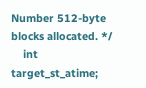Number 512-byte blocks allocated. */
    int        target_st_atime;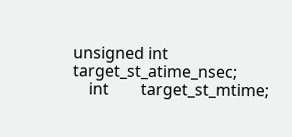unsigned int   target_st_atime_nsec;
    int        target_st_mtime;